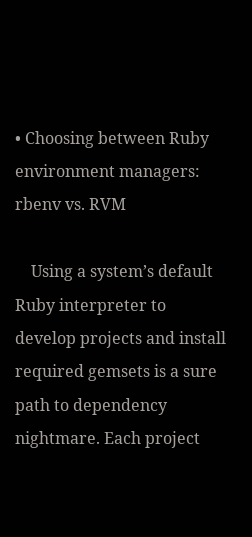• Choosing between Ruby environment managers: rbenv vs. RVM

    Using a system’s default Ruby interpreter to develop projects and install required gemsets is a sure path to dependency nightmare. Each project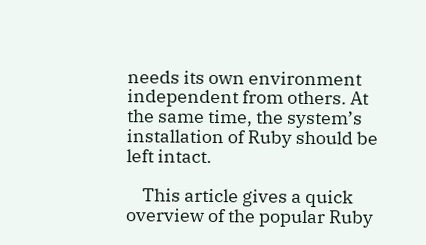needs its own environment independent from others. At the same time, the system’s installation of Ruby should be left intact.

    This article gives a quick overview of the popular Ruby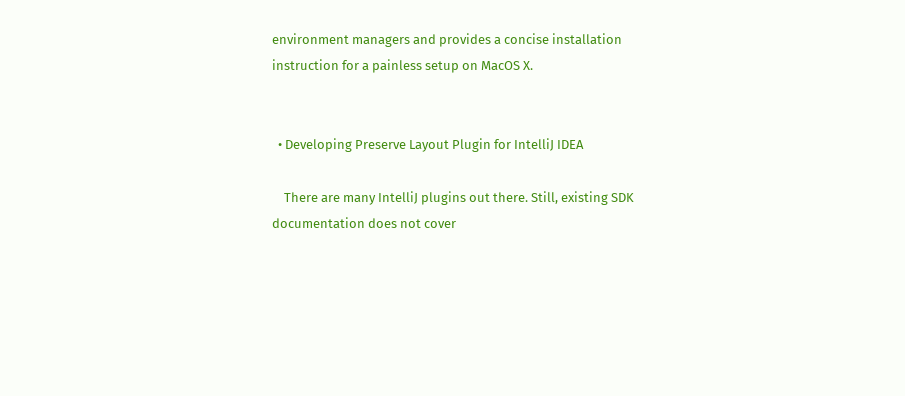environment managers and provides a concise installation instruction for a painless setup on MacOS X.


  • Developing Preserve Layout Plugin for IntelliJ IDEA

    There are many IntelliJ plugins out there. Still, existing SDK documentation does not cover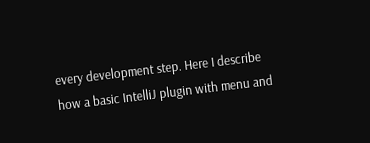every development step. Here I describe how a basic IntelliJ plugin with menu and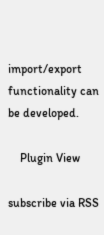import/export functionality can be developed.

    Plugin View

subscribe via RSS